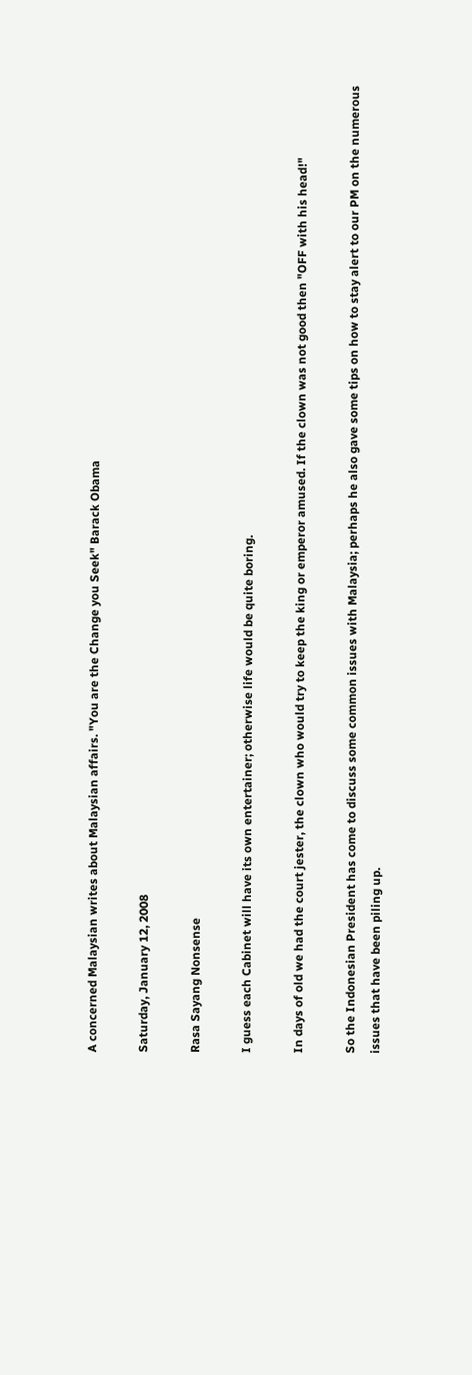A concerned Malaysian writes about Malaysian affairs. "You are the Change you Seek" Barack Obama

Saturday, January 12, 2008

Rasa Sayang Nonsense

I guess each Cabinet will have its own entertainer; otherwise life would be quite boring.

In days of old we had the court jester, the clown who would try to keep the king or emperor amused. If the clown was not good then "OFF with his head!"

So the Indonesian President has come to discuss some common issues with Malaysia; perhaps he also gave some tips on how to stay alert to our PM on the numerous issues that have been piling up.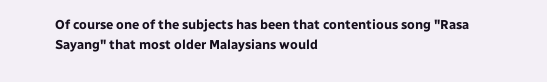Of course one of the subjects has been that contentious song "Rasa Sayang" that most older Malaysians would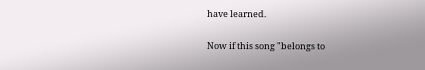have learned.

Now if this song "belongs to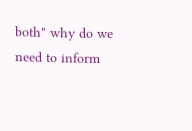both" why do we need to inform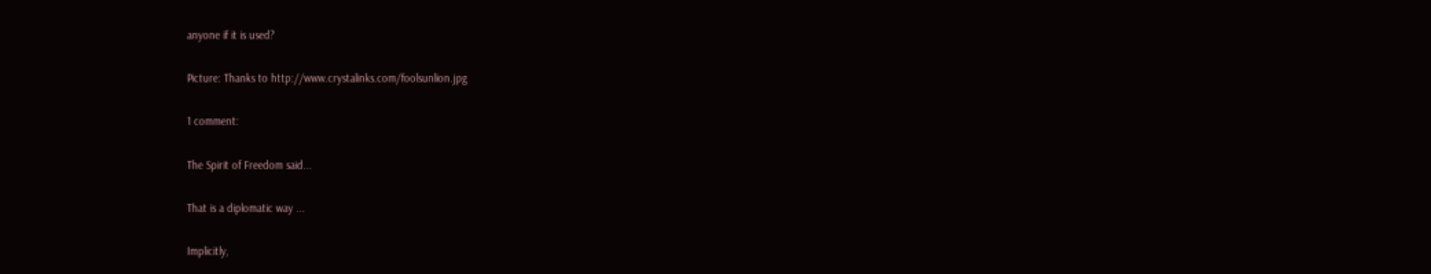anyone if it is used?

Picture: Thanks to http://www.crystalinks.com/foolsunlion.jpg

1 comment:

The Spirit of Freedom said...

That is a diplomatic way ...

Implicitly,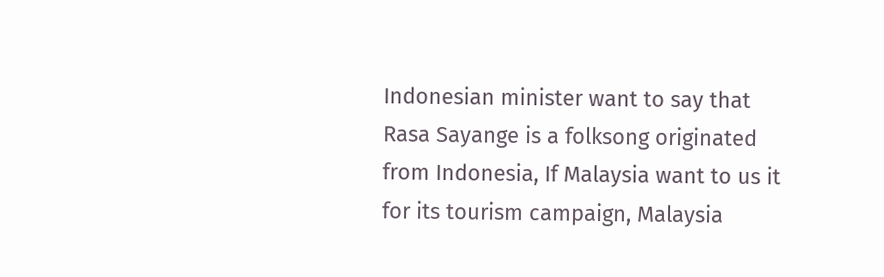Indonesian minister want to say that Rasa Sayange is a folksong originated from Indonesia, If Malaysia want to us it for its tourism campaign, Malaysia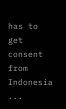has to get consent from Indonesia ...